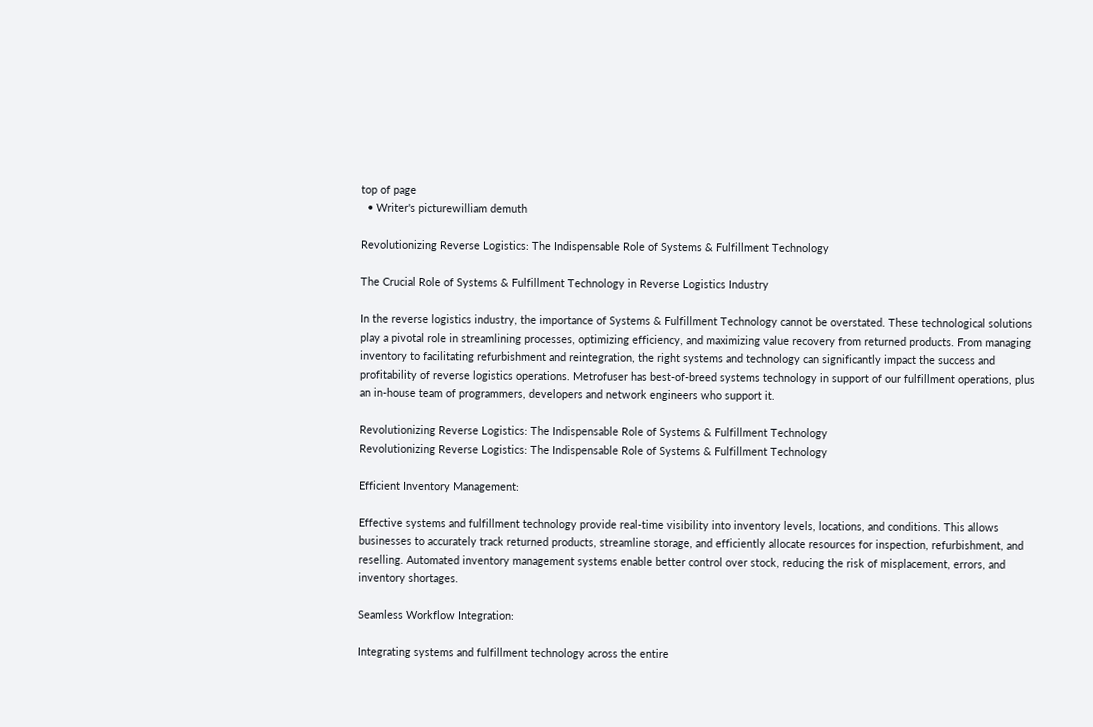top of page
  • Writer's picturewilliam demuth

Revolutionizing Reverse Logistics: The Indispensable Role of Systems & Fulfillment Technology

The Crucial Role of Systems & Fulfillment Technology in Reverse Logistics Industry

In the reverse logistics industry, the importance of Systems & Fulfillment Technology cannot be overstated. These technological solutions play a pivotal role in streamlining processes, optimizing efficiency, and maximizing value recovery from returned products. From managing inventory to facilitating refurbishment and reintegration, the right systems and technology can significantly impact the success and profitability of reverse logistics operations. Metrofuser has best-of-breed systems technology in support of our fulfillment operations, plus an in-house team of programmers, developers and network engineers who support it.

Revolutionizing Reverse Logistics: The Indispensable Role of Systems & Fulfillment Technology
Revolutionizing Reverse Logistics: The Indispensable Role of Systems & Fulfillment Technology

Efficient Inventory Management:

Effective systems and fulfillment technology provide real-time visibility into inventory levels, locations, and conditions. This allows businesses to accurately track returned products, streamline storage, and efficiently allocate resources for inspection, refurbishment, and reselling. Automated inventory management systems enable better control over stock, reducing the risk of misplacement, errors, and inventory shortages.

Seamless Workflow Integration:

Integrating systems and fulfillment technology across the entire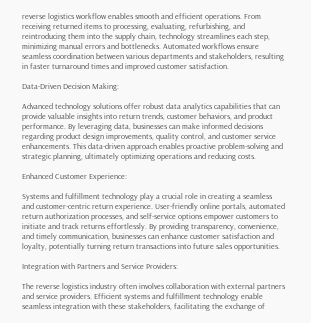reverse logistics workflow enables smooth and efficient operations. From receiving returned items to processing, evaluating, refurbishing, and reintroducing them into the supply chain, technology streamlines each step, minimizing manual errors and bottlenecks. Automated workflows ensure seamless coordination between various departments and stakeholders, resulting in faster turnaround times and improved customer satisfaction.

Data-Driven Decision Making:

Advanced technology solutions offer robust data analytics capabilities that can provide valuable insights into return trends, customer behaviors, and product performance. By leveraging data, businesses can make informed decisions regarding product design improvements, quality control, and customer service enhancements. This data-driven approach enables proactive problem-solving and strategic planning, ultimately optimizing operations and reducing costs.

Enhanced Customer Experience:

Systems and fulfillment technology play a crucial role in creating a seamless and customer-centric return experience. User-friendly online portals, automated return authorization processes, and self-service options empower customers to initiate and track returns effortlessly. By providing transparency, convenience, and timely communication, businesses can enhance customer satisfaction and loyalty, potentially turning return transactions into future sales opportunities.

Integration with Partners and Service Providers:

The reverse logistics industry often involves collaboration with external partners and service providers. Efficient systems and fulfillment technology enable seamless integration with these stakeholders, facilitating the exchange of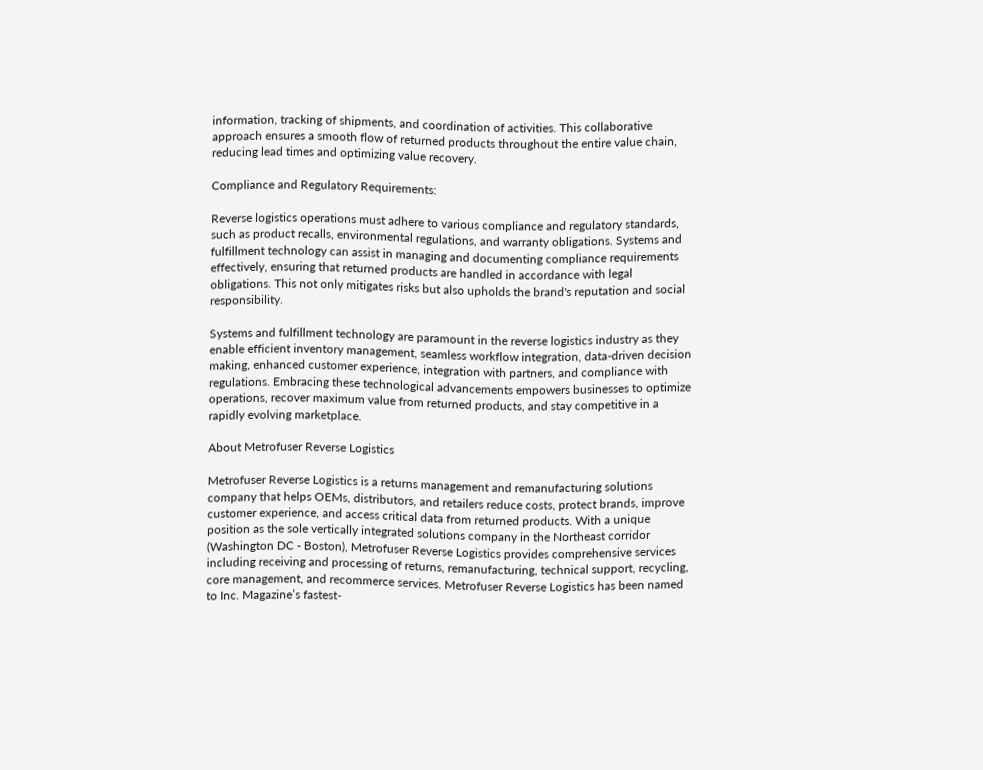information, tracking of shipments, and coordination of activities. This collaborative approach ensures a smooth flow of returned products throughout the entire value chain, reducing lead times and optimizing value recovery.

Compliance and Regulatory Requirements:

Reverse logistics operations must adhere to various compliance and regulatory standards, such as product recalls, environmental regulations, and warranty obligations. Systems and fulfillment technology can assist in managing and documenting compliance requirements effectively, ensuring that returned products are handled in accordance with legal obligations. This not only mitigates risks but also upholds the brand's reputation and social responsibility.

Systems and fulfillment technology are paramount in the reverse logistics industry as they enable efficient inventory management, seamless workflow integration, data-driven decision making, enhanced customer experience, integration with partners, and compliance with regulations. Embracing these technological advancements empowers businesses to optimize operations, recover maximum value from returned products, and stay competitive in a rapidly evolving marketplace.

About Metrofuser Reverse Logistics

Metrofuser Reverse Logistics is a returns management and remanufacturing solutions company that helps OEMs, distributors, and retailers reduce costs, protect brands, improve customer experience, and access critical data from returned products. With a unique position as the sole vertically integrated solutions company in the Northeast corridor (Washington DC - Boston), Metrofuser Reverse Logistics provides comprehensive services including receiving and processing of returns, remanufacturing, technical support, recycling, core management, and recommerce services. Metrofuser Reverse Logistics has been named to Inc. Magazine’s fastest-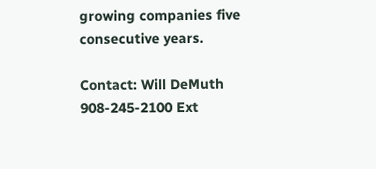growing companies five consecutive years.

Contact: Will DeMuth 908-245-2100 Ext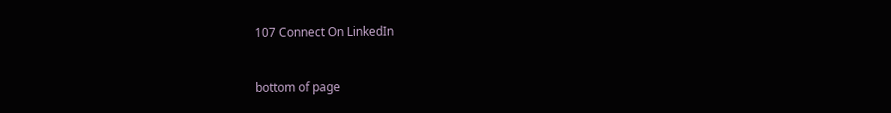107 Connect On LinkedIn


bottom of page